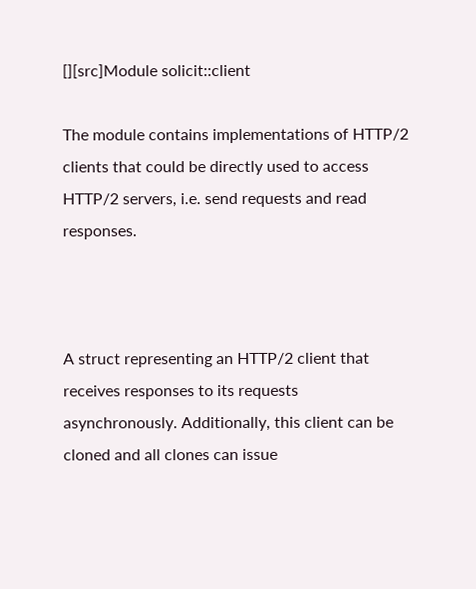[][src]Module solicit::client

The module contains implementations of HTTP/2 clients that could be directly used to access HTTP/2 servers, i.e. send requests and read responses.



A struct representing an HTTP/2 client that receives responses to its requests asynchronously. Additionally, this client can be cloned and all clones can issue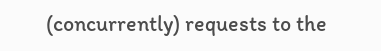(concurrently) requests to the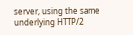server, using the same underlying HTTP/2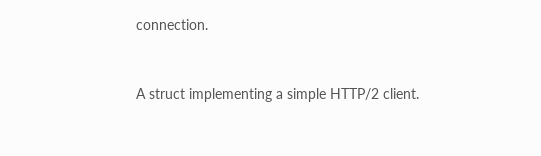connection.


A struct implementing a simple HTTP/2 client.